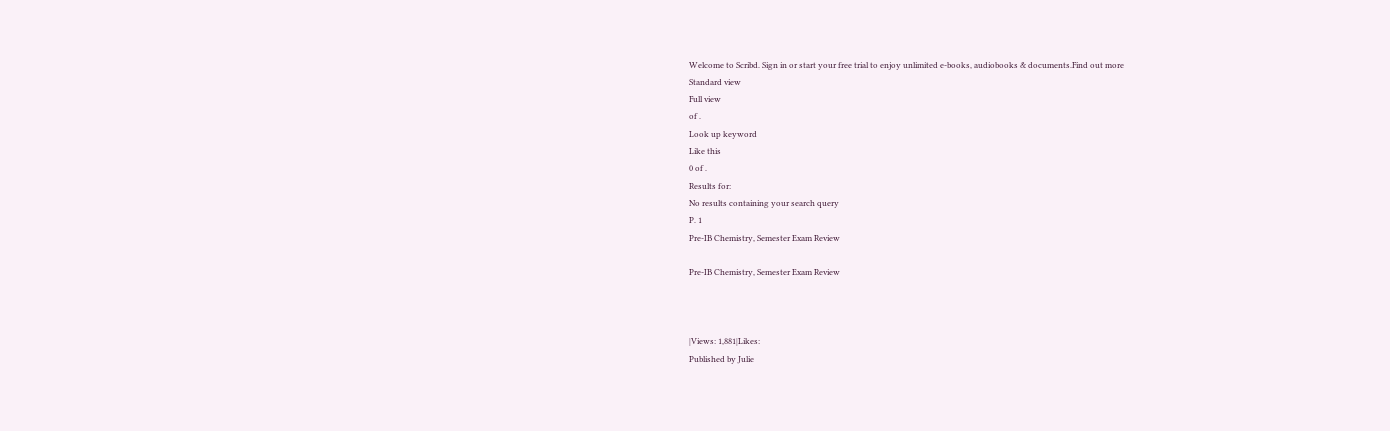Welcome to Scribd. Sign in or start your free trial to enjoy unlimited e-books, audiobooks & documents.Find out more
Standard view
Full view
of .
Look up keyword
Like this
0 of .
Results for:
No results containing your search query
P. 1
Pre-IB Chemistry, Semester Exam Review

Pre-IB Chemistry, Semester Exam Review



|Views: 1,881|Likes:
Published by Julie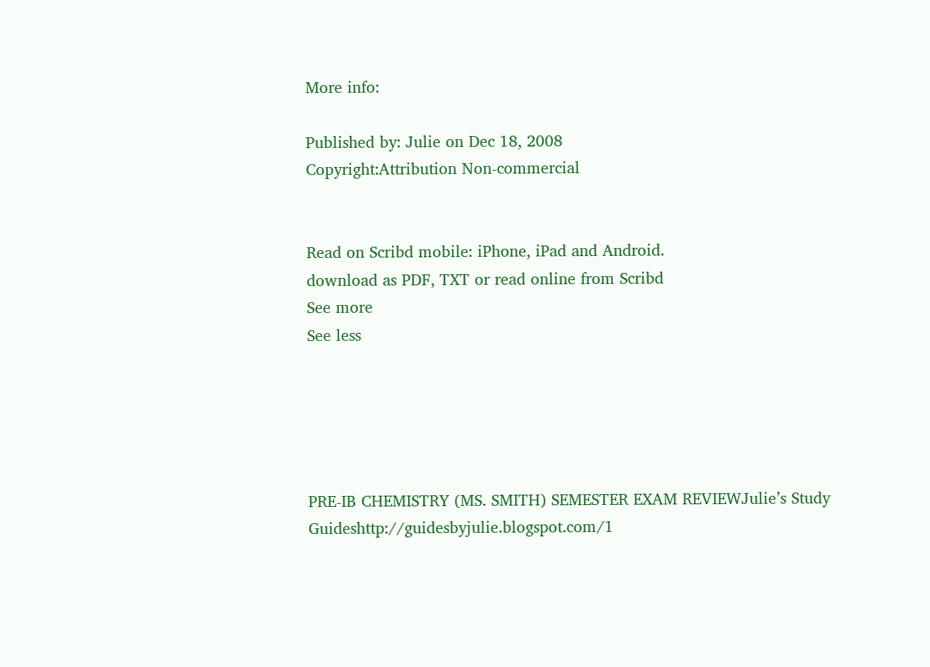More info:

Published by: Julie on Dec 18, 2008
Copyright:Attribution Non-commercial


Read on Scribd mobile: iPhone, iPad and Android.
download as PDF, TXT or read online from Scribd
See more
See less





PRE-IB CHEMISTRY (MS. SMITH) SEMESTER EXAM REVIEWJulie’s Study Guideshttp://guidesbyjulie.blogspot.com/1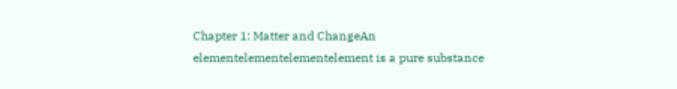Chapter 1: Matter and ChangeAn elementelementelementelement is a pure substance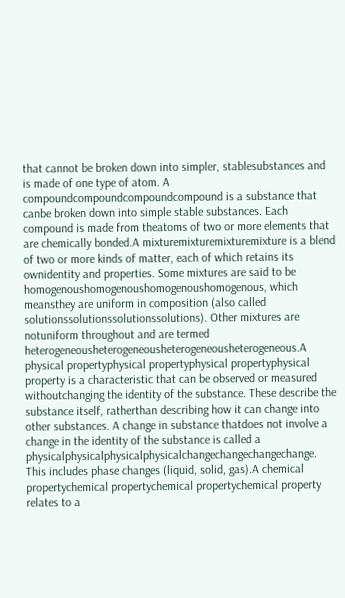that cannot be broken down into simpler, stablesubstances and is made of one type of atom. A compoundcompoundcompoundcompound is a substance that canbe broken down into simple stable substances. Each compound is made from theatoms of two or more elements that are chemically bonded.A mixturemixturemixturemixture is a blend of two or more kinds of matter, each of which retains its ownidentity and properties. Some mixtures are said to be homogenoushomogenoushomogenoushomogenous, which meansthey are uniform in composition (also called solutionssolutionssolutionssolutions). Other mixtures are notuniform throughout and are termed heterogeneousheterogeneousheterogeneousheterogeneous.A physical propertyphysical propertyphysical propertyphysical property is a characteristic that can be observed or measured withoutchanging the identity of the substance. These describe the substance itself, ratherthan describing how it can change into other substances. A change in substance thatdoes not involve a change in the identity of the substance is called a physicalphysicalphysicalphysicalchangechangechangechange. This includes phase changes (liquid, solid, gas).A chemical propertychemical propertychemical propertychemical property relates to a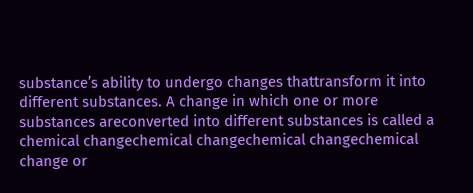substance’s ability to undergo changes thattransform it into different substances. A change in which one or more substances areconverted into different substances is called a chemical changechemical changechemical changechemical change or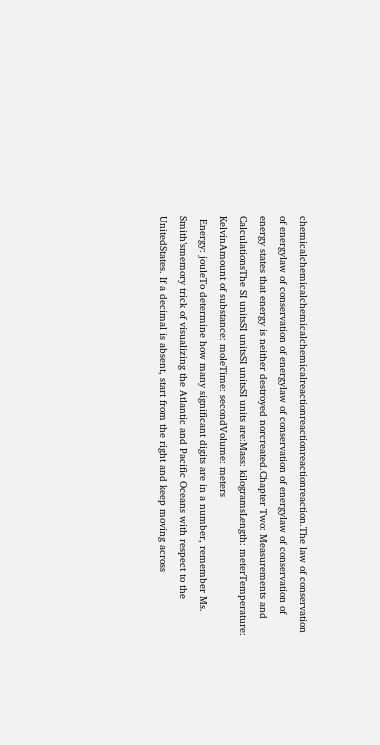chemicalchemicalchemicalchemicalreactionreactionreactionreaction.The law of conservation of energylaw of conservation of energylaw of conservation of energylaw of conservation of energy states that energy is neither destroyed norcreated.Chapter Two: Measurements and CalculationsThe SI unitsSI unitsSI unitsSI units are:Mass: kilogramsLength: meterTemperature: KelvinAmount of substance: moleTime: secondVolume: meters
 Energy: jouleTo determine how many significant digits are in a number, remember Ms. Smith’smemory trick of visualizing the Atlantic and Pacific Oceans with respect to the UnitedStates. If a decimal is absent, start from the right and keep moving across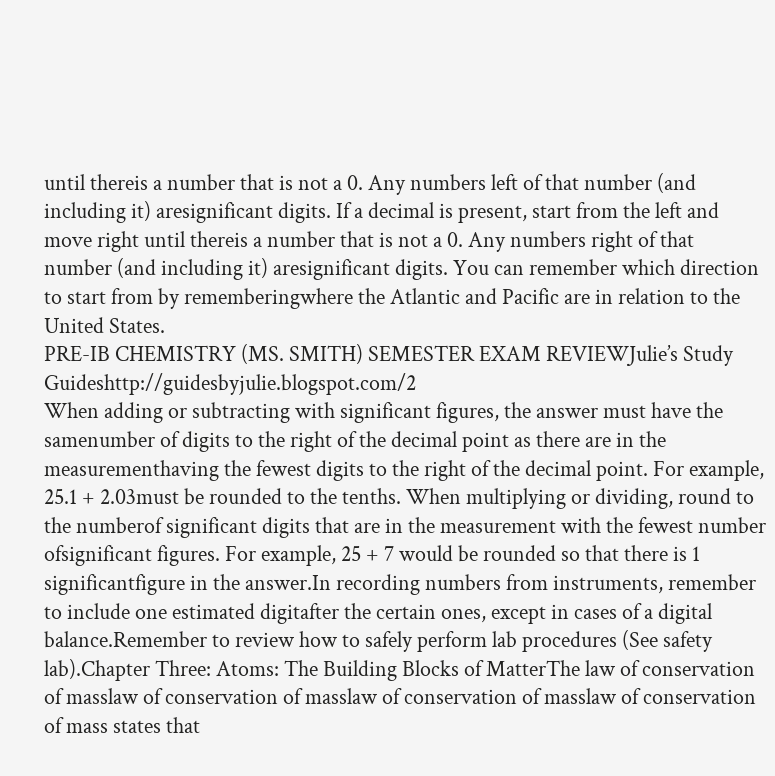until thereis a number that is not a 0. Any numbers left of that number (and including it) aresignificant digits. If a decimal is present, start from the left and move right until thereis a number that is not a 0. Any numbers right of that number (and including it) aresignificant digits. You can remember which direction to start from by rememberingwhere the Atlantic and Pacific are in relation to the United States.
PRE-IB CHEMISTRY (MS. SMITH) SEMESTER EXAM REVIEWJulie’s Study Guideshttp://guidesbyjulie.blogspot.com/2
When adding or subtracting with significant figures, the answer must have the samenumber of digits to the right of the decimal point as there are in the measurementhaving the fewest digits to the right of the decimal point. For example, 25.1 + 2.03must be rounded to the tenths. When multiplying or dividing, round to the numberof significant digits that are in the measurement with the fewest number ofsignificant figures. For example, 25 + 7 would be rounded so that there is 1 significantfigure in the answer.In recording numbers from instruments, remember to include one estimated digitafter the certain ones, except in cases of a digital balance.Remember to review how to safely perform lab procedures (See safety lab).Chapter Three: Atoms: The Building Blocks of MatterThe law of conservation of masslaw of conservation of masslaw of conservation of masslaw of conservation of mass states that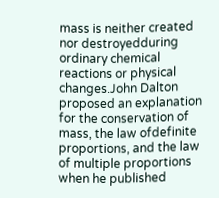mass is neither created nor destroyedduring ordinary chemical reactions or physical changes.John Dalton proposed an explanation for the conservation of mass, the law ofdefinite proportions, and the law of multiple proportions when he published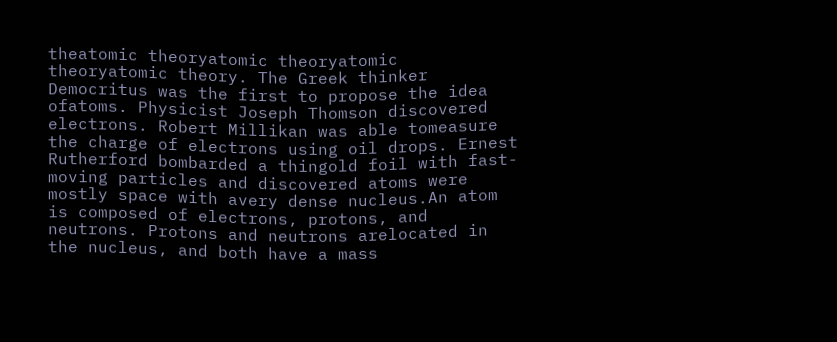theatomic theoryatomic theoryatomic theoryatomic theory. The Greek thinker Democritus was the first to propose the idea ofatoms. Physicist Joseph Thomson discovered electrons. Robert Millikan was able tomeasure the charge of electrons using oil drops. Ernest Rutherford bombarded a thingold foil with fast-moving particles and discovered atoms were mostly space with avery dense nucleus.An atom is composed of electrons, protons, and neutrons. Protons and neutrons arelocated in the nucleus, and both have a mass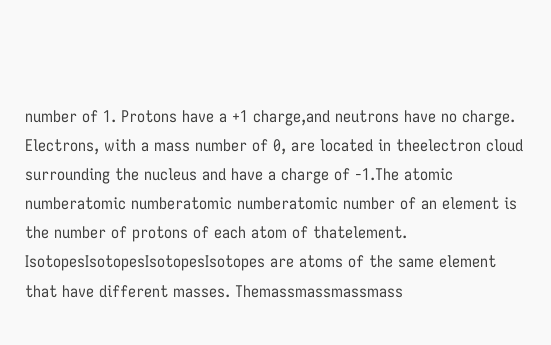number of 1. Protons have a +1 charge,and neutrons have no charge. Electrons, with a mass number of 0, are located in theelectron cloud surrounding the nucleus and have a charge of -1.The atomic numberatomic numberatomic numberatomic number of an element is the number of protons of each atom of thatelement. IsotopesIsotopesIsotopesIsotopes are atoms of the same element that have different masses. Themassmassmassmass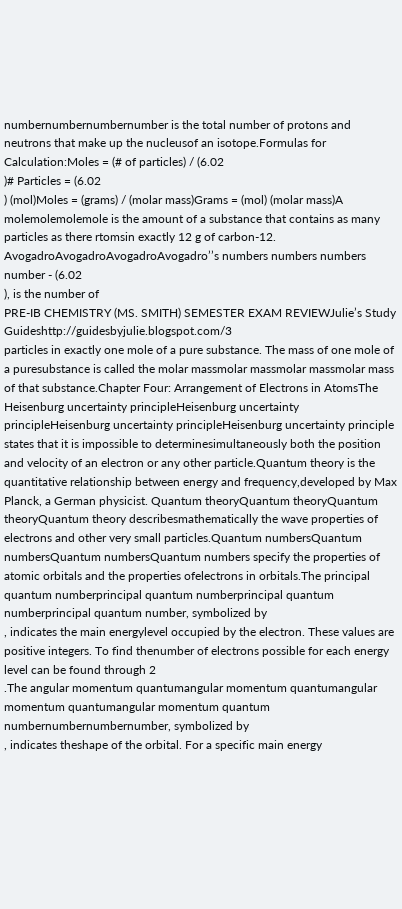numbernumbernumbernumber is the total number of protons and neutrons that make up the nucleusof an isotope.Formulas for Calculation:Moles = (# of particles) / (6.02
)# Particles = (6.02
) (mol)Moles = (grams) / (molar mass)Grams = (mol) (molar mass)A molemolemolemole is the amount of a substance that contains as many particles as there rtomsin exactly 12 g of carbon-12. AvogadroAvogadroAvogadroAvogadro’’s numbers numbers numbers number - (6.02
), is the number of
PRE-IB CHEMISTRY (MS. SMITH) SEMESTER EXAM REVIEWJulie’s Study Guideshttp://guidesbyjulie.blogspot.com/3
particles in exactly one mole of a pure substance. The mass of one mole of a puresubstance is called the molar massmolar massmolar massmolar mass of that substance.Chapter Four: Arrangement of Electrons in AtomsThe Heisenburg uncertainty principleHeisenburg uncertainty principleHeisenburg uncertainty principleHeisenburg uncertainty principle states that it is impossible to determinesimultaneously both the position and velocity of an electron or any other particle.Quantum theory is the quantitative relationship between energy and frequency,developed by Max Planck, a German physicist. Quantum theoryQuantum theoryQuantum theoryQuantum theory describesmathematically the wave properties of electrons and other very small particles.Quantum numbersQuantum numbersQuantum numbersQuantum numbers specify the properties of atomic orbitals and the properties ofelectrons in orbitals.The principal quantum numberprincipal quantum numberprincipal quantum numberprincipal quantum number, symbolized by
, indicates the main energylevel occupied by the electron. These values are positive integers. To find thenumber of electrons possible for each energy level can be found through 2
.The angular momentum quantumangular momentum quantumangular momentum quantumangular momentum quantum numbernumbernumbernumber, symbolized by
, indicates theshape of the orbital. For a specific main energy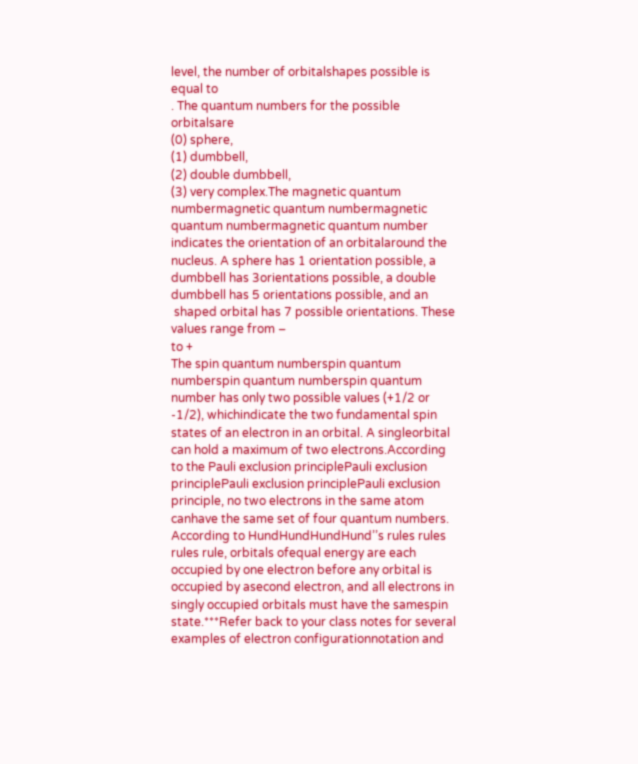level, the number of orbitalshapes possible is equal to
. The quantum numbers for the possible orbitalsare
(0) sphere,
(1) dumbbell,
(2) double dumbbell,
(3) very complex.The magnetic quantum numbermagnetic quantum numbermagnetic quantum numbermagnetic quantum number indicates the orientation of an orbitalaround the nucleus. A sphere has 1 orientation possible, a dumbbell has 3orientations possible, a double dumbbell has 5 orientations possible, and an
 shaped orbital has 7 possible orientations. These values range from –
to +
The spin quantum numberspin quantum numberspin quantum numberspin quantum number has only two possible values (+1/2 or -1/2), whichindicate the two fundamental spin states of an electron in an orbital. A singleorbital can hold a maximum of two electrons.According to the Pauli exclusion principlePauli exclusion principlePauli exclusion principlePauli exclusion principle, no two electrons in the same atom canhave the same set of four quantum numbers. According to HundHundHundHund’’s rules rules rules rule, orbitals ofequal energy are each occupied by one electron before any orbital is occupied by asecond electron, and all electrons in singly occupied orbitals must have the samespin state.***Refer back to your class notes for several examples of electron configurationnotation and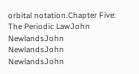orbital notation.Chapter Five: The Periodic LawJohn NewlandsJohn NewlandsJohn NewlandsJohn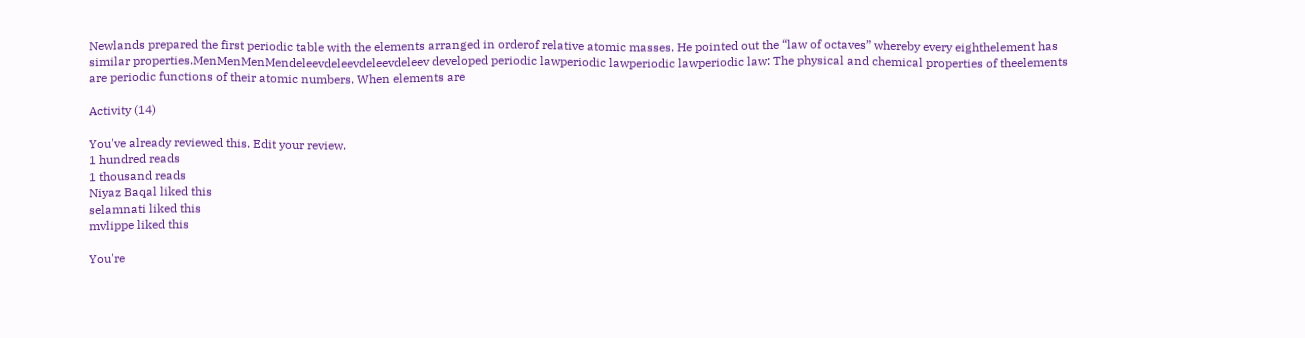Newlands prepared the first periodic table with the elements arranged in orderof relative atomic masses. He pointed out the “law of octaves” whereby every eighthelement has similar properties.MenMenMenMendeleevdeleevdeleevdeleev developed periodic lawperiodic lawperiodic lawperiodic law: The physical and chemical properties of theelements are periodic functions of their atomic numbers. When elements are

Activity (14)

You've already reviewed this. Edit your review.
1 hundred reads
1 thousand reads
Niyaz Baqal liked this
selamnati liked this
mvlippe liked this

You're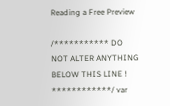Reading a Free Preview

/*********** DO NOT ALTER ANYTHING BELOW THIS LINE ! ************/ var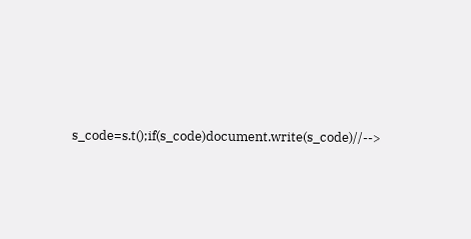s_code=s.t();if(s_code)document.write(s_code)//-->